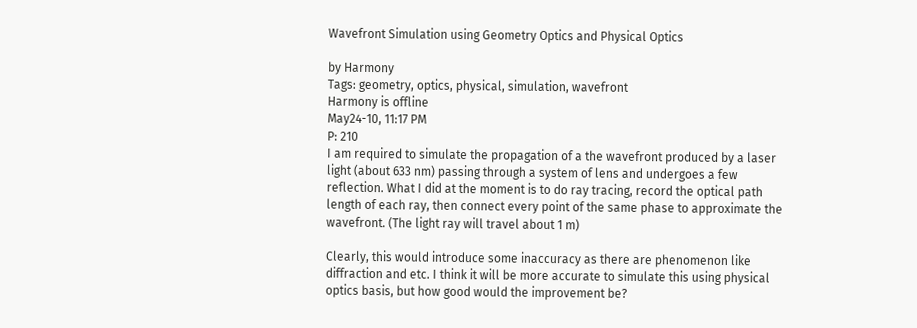Wavefront Simulation using Geometry Optics and Physical Optics

by Harmony
Tags: geometry, optics, physical, simulation, wavefront
Harmony is offline
May24-10, 11:17 PM
P: 210
I am required to simulate the propagation of a the wavefront produced by a laser light (about 633 nm) passing through a system of lens and undergoes a few reflection. What I did at the moment is to do ray tracing, record the optical path length of each ray, then connect every point of the same phase to approximate the wavefront. (The light ray will travel about 1 m)

Clearly, this would introduce some inaccuracy as there are phenomenon like diffraction and etc. I think it will be more accurate to simulate this using physical optics basis, but how good would the improvement be?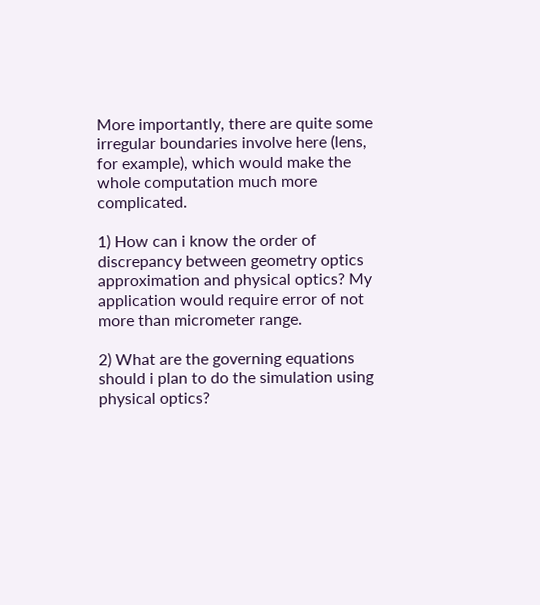More importantly, there are quite some irregular boundaries involve here (lens, for example), which would make the whole computation much more complicated.

1) How can i know the order of discrepancy between geometry optics approximation and physical optics? My application would require error of not more than micrometer range.

2) What are the governing equations should i plan to do the simulation using physical optics?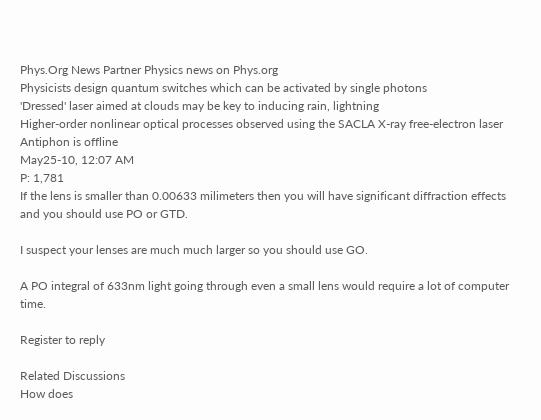Phys.Org News Partner Physics news on Phys.org
Physicists design quantum switches which can be activated by single photons
'Dressed' laser aimed at clouds may be key to inducing rain, lightning
Higher-order nonlinear optical processes observed using the SACLA X-ray free-electron laser
Antiphon is offline
May25-10, 12:07 AM
P: 1,781
If the lens is smaller than 0.00633 milimeters then you will have significant diffraction effects and you should use PO or GTD.

I suspect your lenses are much much larger so you should use GO.

A PO integral of 633nm light going through even a small lens would require a lot of computer time.

Register to reply

Related Discussions
How does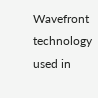Wavefront technology used in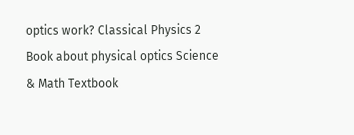optics work? Classical Physics 2
Book about physical optics Science & Math Textbook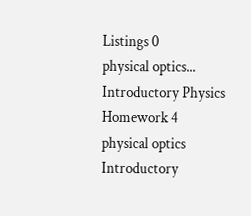Listings 0
physical optics... Introductory Physics Homework 4
physical optics Introductory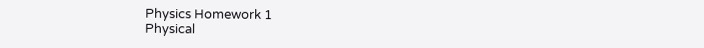Physics Homework 1
Physical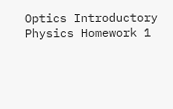Optics Introductory Physics Homework 1